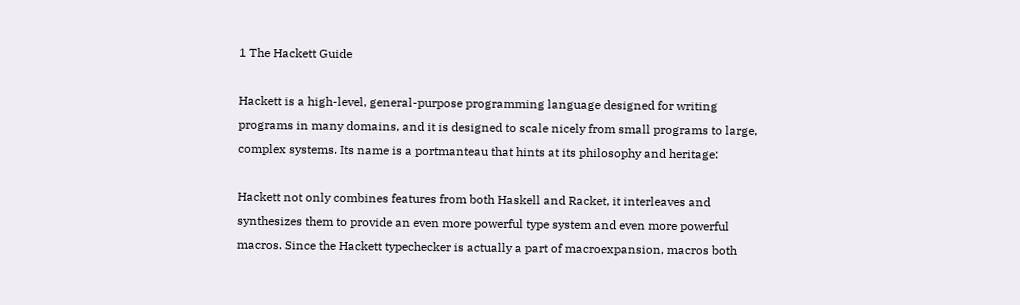1 The Hackett Guide

Hackett is a high-level, general-purpose programming language designed for writing programs in many domains, and it is designed to scale nicely from small programs to large, complex systems. Its name is a portmanteau that hints at its philosophy and heritage:

Hackett not only combines features from both Haskell and Racket, it interleaves and synthesizes them to provide an even more powerful type system and even more powerful macros. Since the Hackett typechecker is actually a part of macroexpansion, macros both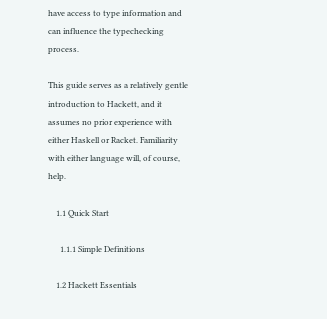have access to type information and can influence the typechecking process.

This guide serves as a relatively gentle introduction to Hackett, and it assumes no prior experience with either Haskell or Racket. Familiarity with either language will, of course, help.

    1.1 Quick Start

      1.1.1 Simple Definitions

    1.2 Hackett Essentials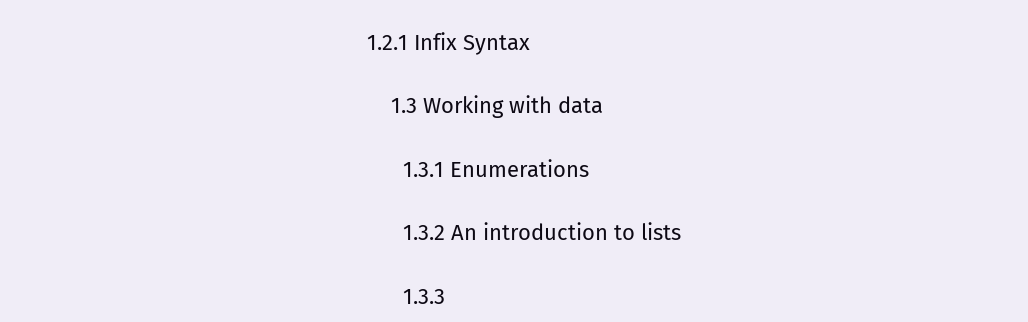1.2.1 Infix Syntax

    1.3 Working with data

      1.3.1 Enumerations

      1.3.2 An introduction to lists

      1.3.3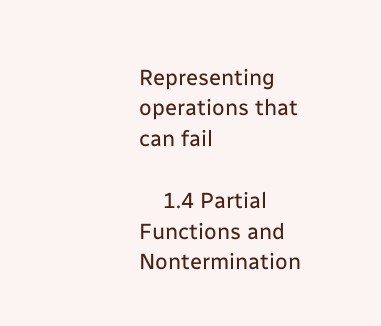Representing operations that can fail

    1.4 Partial Functions and Nontermination